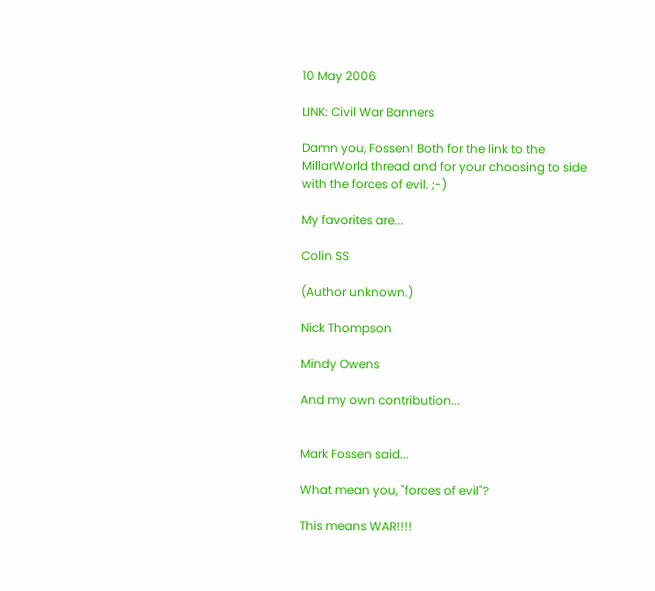10 May 2006

LINK: Civil War Banners

Damn you, Fossen! Both for the link to the MillarWorld thread and for your choosing to side with the forces of evil. ;-)

My favorites are...

Colin SS

(Author unknown.)

Nick Thompson

Mindy Owens

And my own contribution...


Mark Fossen said...

What mean you, "forces of evil"?

This means WAR!!!!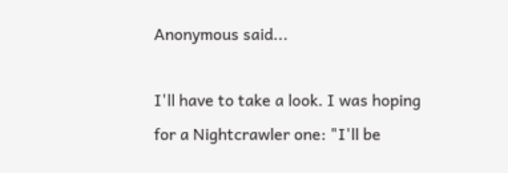Anonymous said...

I'll have to take a look. I was hoping for a Nightcrawler one: "I'll be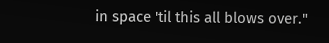in space 'til this all blows over."